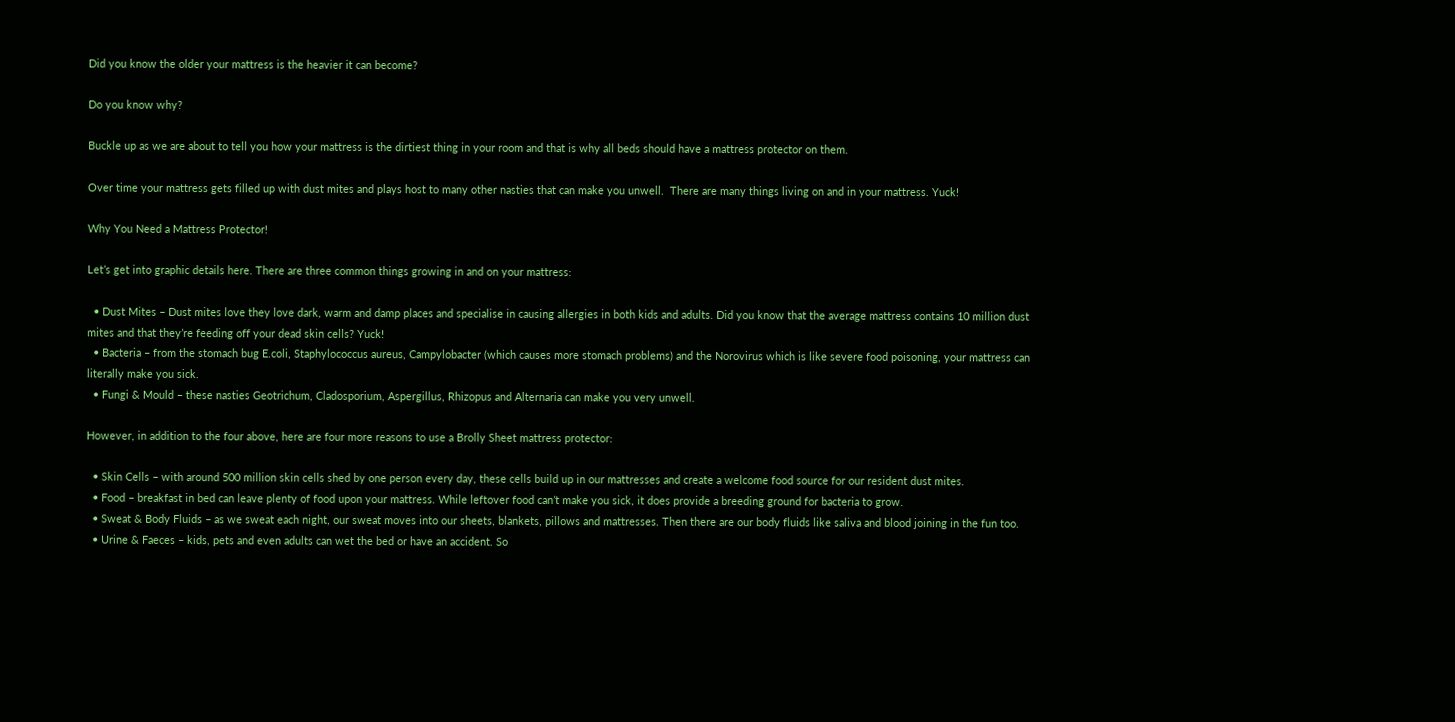Did you know the older your mattress is the heavier it can become?

Do you know why?

Buckle up as we are about to tell you how your mattress is the dirtiest thing in your room and that is why all beds should have a mattress protector on them.

Over time your mattress gets filled up with dust mites and plays host to many other nasties that can make you unwell.  There are many things living on and in your mattress. Yuck!

Why You Need a Mattress Protector!

Let’s get into graphic details here. There are three common things growing in and on your mattress:

  • Dust Mites – Dust mites love they love dark, warm and damp places and specialise in causing allergies in both kids and adults. Did you know that the average mattress contains 10 million dust mites and that they’re feeding off your dead skin cells? Yuck!
  • Bacteria – from the stomach bug E.coli, Staphylococcus aureus, Campylobacter (which causes more stomach problems) and the Norovirus which is like severe food poisoning, your mattress can literally make you sick.
  • Fungi & Mould – these nasties Geotrichum, Cladosporium, Aspergillus, Rhizopus and Alternaria can make you very unwell.

However, in addition to the four above, here are four more reasons to use a Brolly Sheet mattress protector:

  • Skin Cells – with around 500 million skin cells shed by one person every day, these cells build up in our mattresses and create a welcome food source for our resident dust mites.
  • Food – breakfast in bed can leave plenty of food upon your mattress. While leftover food can’t make you sick, it does provide a breeding ground for bacteria to grow.
  • Sweat & Body Fluids – as we sweat each night, our sweat moves into our sheets, blankets, pillows and mattresses. Then there are our body fluids like saliva and blood joining in the fun too.
  • Urine & Faeces – kids, pets and even adults can wet the bed or have an accident. So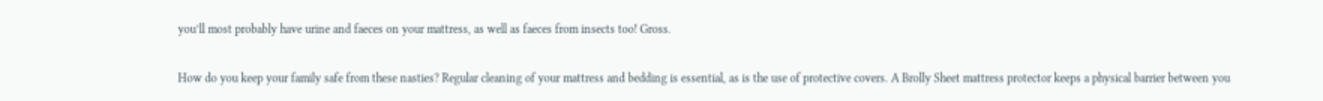you’ll most probably have urine and faeces on your mattress, as well as faeces from insects too! Gross.

How do you keep your family safe from these nasties? Regular cleaning of your mattress and bedding is essential, as is the use of protective covers. A Brolly Sheet mattress protector keeps a physical barrier between you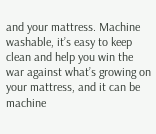and your mattress. Machine washable, it’s easy to keep clean and help you win the war against what’s growing on your mattress, and it can be machine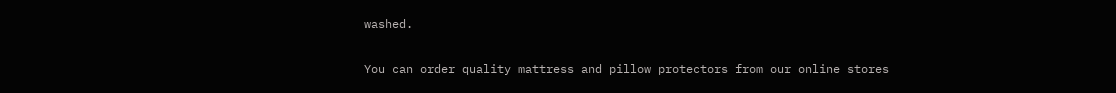washed.

You can order quality mattress and pillow protectors from our online stores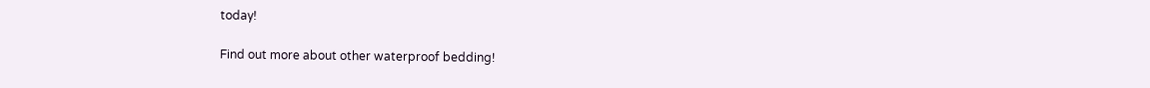today!

Find out more about other waterproof bedding!